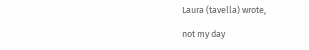Laura (tavella) wrote,

not my day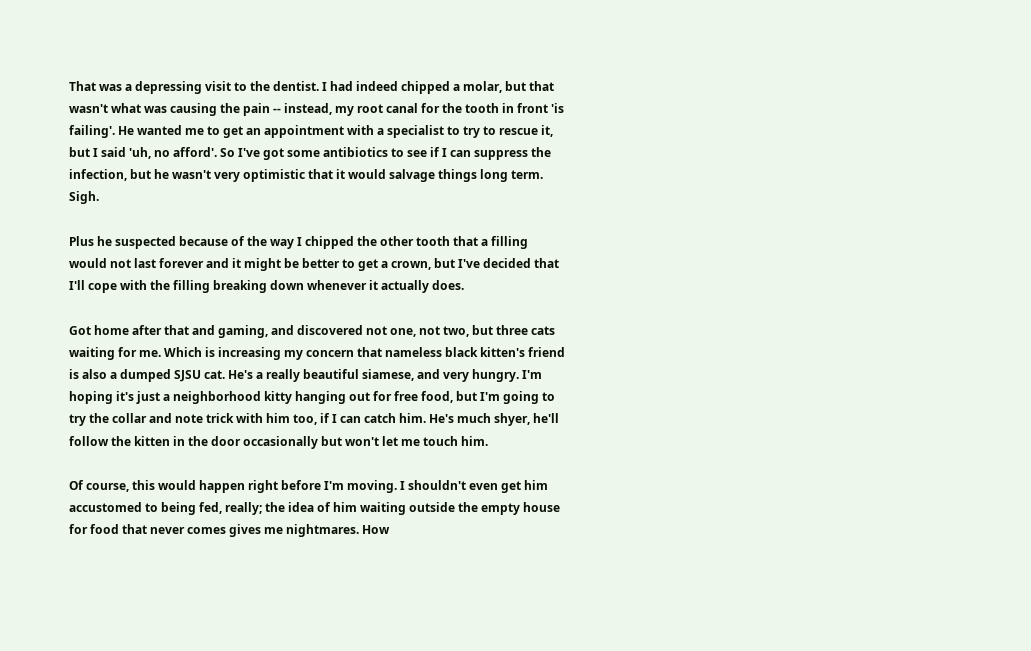That was a depressing visit to the dentist. I had indeed chipped a molar, but that wasn't what was causing the pain -- instead, my root canal for the tooth in front 'is failing'. He wanted me to get an appointment with a specialist to try to rescue it, but I said 'uh, no afford'. So I've got some antibiotics to see if I can suppress the infection, but he wasn't very optimistic that it would salvage things long term. Sigh.

Plus he suspected because of the way I chipped the other tooth that a filling would not last forever and it might be better to get a crown, but I've decided that I'll cope with the filling breaking down whenever it actually does.

Got home after that and gaming, and discovered not one, not two, but three cats waiting for me. Which is increasing my concern that nameless black kitten's friend is also a dumped SJSU cat. He's a really beautiful siamese, and very hungry. I'm hoping it's just a neighborhood kitty hanging out for free food, but I'm going to try the collar and note trick with him too, if I can catch him. He's much shyer, he'll follow the kitten in the door occasionally but won't let me touch him.

Of course, this would happen right before I'm moving. I shouldn't even get him accustomed to being fed, really; the idea of him waiting outside the empty house for food that never comes gives me nightmares. How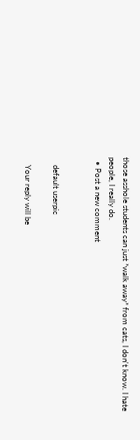those asshole students can just *walk away* from cats, I don't know. I hate people, I really do.
  • Post a new comment


    default userpic

    Your reply will be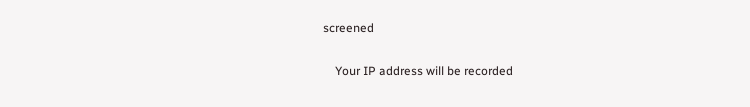screened

    Your IP address will be recorded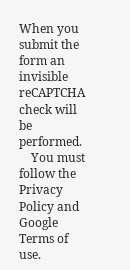When you submit the form an invisible reCAPTCHA check will be performed.
    You must follow the Privacy Policy and Google Terms of use.